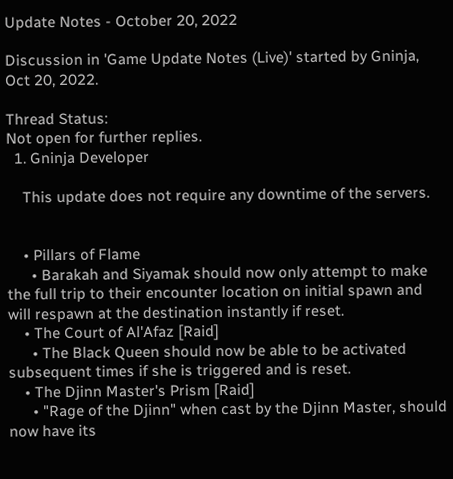Update Notes - October 20, 2022

Discussion in 'Game Update Notes (Live)' started by Gninja, Oct 20, 2022.

Thread Status:
Not open for further replies.
  1. Gninja Developer

    This update does not require any downtime of the servers.


    • Pillars of Flame
      • Barakah and Siyamak should now only attempt to make the full trip to their encounter location on initial spawn and will respawn at the destination instantly if reset.
    • The Court of Al'Afaz [Raid]
      • The Black Queen should now be able to be activated subsequent times if she is triggered and is reset.
    • The Djinn Master's Prism [Raid]
      • "Rage of the Djinn" when cast by the Djinn Master, should now have its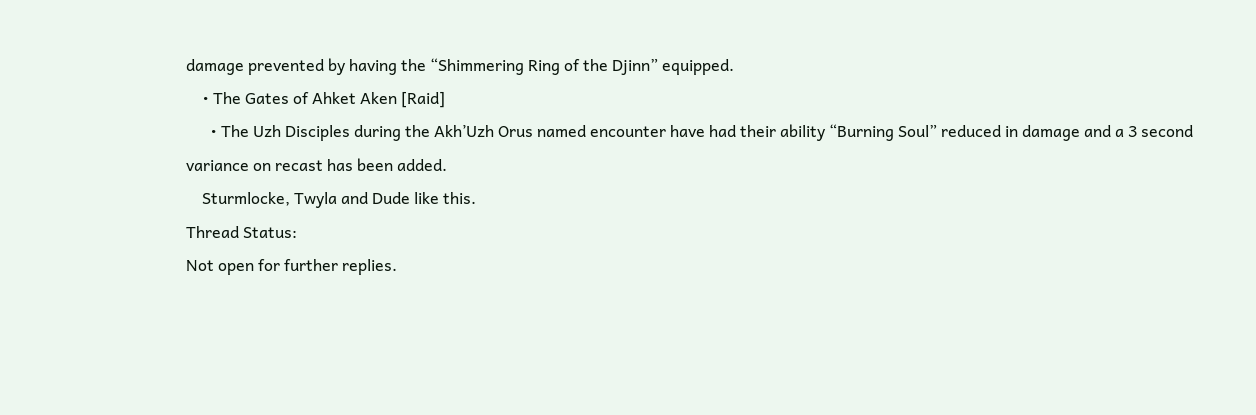damage prevented by having the “Shimmering Ring of the Djinn” equipped.
    • The Gates of Ahket Aken [Raid]
      • The Uzh Disciples during the Akh’Uzh Orus named encounter have had their ability “Burning Soul” reduced in damage and a 3 second variance on recast has been added.
    Sturmlocke, Twyla and Dude like this.
Thread Status:
Not open for further replies.